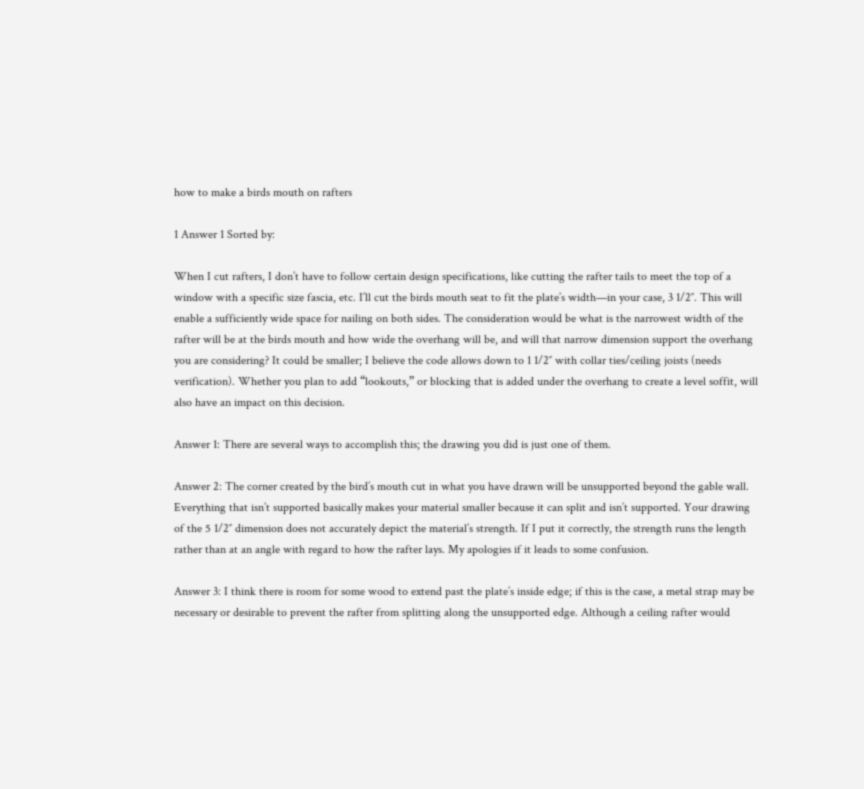how to make a birds mouth on rafters

1 Answer 1 Sorted by:

When I cut rafters, I don’t have to follow certain design specifications, like cutting the rafter tails to meet the top of a window with a specific size fascia, etc. I’ll cut the birds mouth seat to fit the plate’s width—in your case, 3 1/2″. This will enable a sufficiently wide space for nailing on both sides. The consideration would be what is the narrowest width of the rafter will be at the birds mouth and how wide the overhang will be, and will that narrow dimension support the overhang you are considering? It could be smaller; I believe the code allows down to 1 1/2″ with collar ties/ceiling joists (needs verification). Whether you plan to add “lookouts,” or blocking that is added under the overhang to create a level soffit, will also have an impact on this decision.

Answer 1: There are several ways to accomplish this; the drawing you did is just one of them.

Answer 2: The corner created by the bird’s mouth cut in what you have drawn will be unsupported beyond the gable wall. Everything that isn’t supported basically makes your material smaller because it can split and isn’t supported. Your drawing of the 5 1/2″ dimension does not accurately depict the material’s strength. If I put it correctly, the strength runs the length rather than at an angle with regard to how the rafter lays. My apologies if it leads to some confusion.

Answer 3: I think there is room for some wood to extend past the plate’s inside edge; if this is the case, a metal strap may be necessary or desirable to prevent the rafter from splitting along the unsupported edge. Although a ceiling rafter would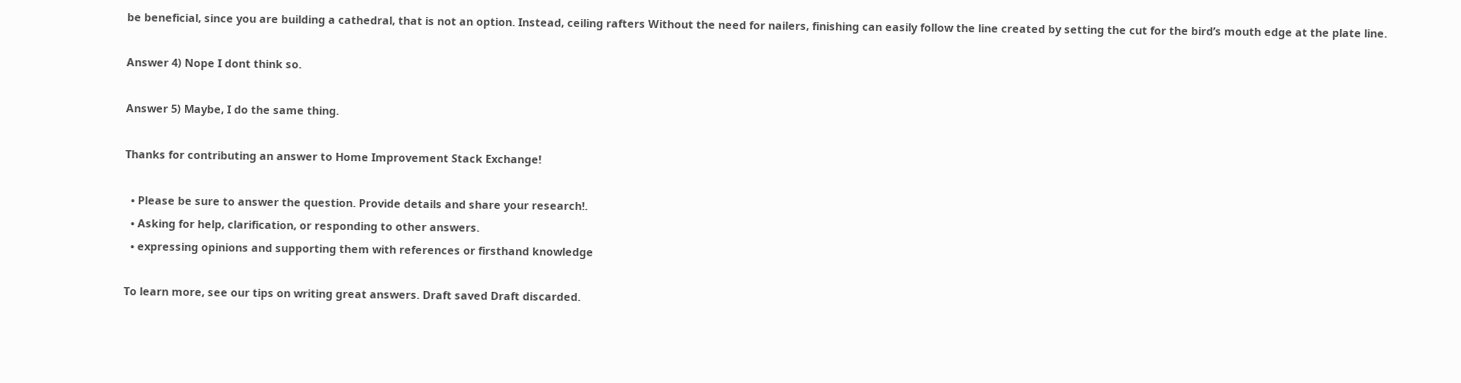be beneficial, since you are building a cathedral, that is not an option. Instead, ceiling rafters Without the need for nailers, finishing can easily follow the line created by setting the cut for the bird’s mouth edge at the plate line.

Answer 4) Nope I dont think so.

Answer 5) Maybe, I do the same thing.

Thanks for contributing an answer to Home Improvement Stack Exchange!

  • Please be sure to answer the question. Provide details and share your research!.
  • Asking for help, clarification, or responding to other answers.
  • expressing opinions and supporting them with references or firsthand knowledge

To learn more, see our tips on writing great answers. Draft saved Draft discarded.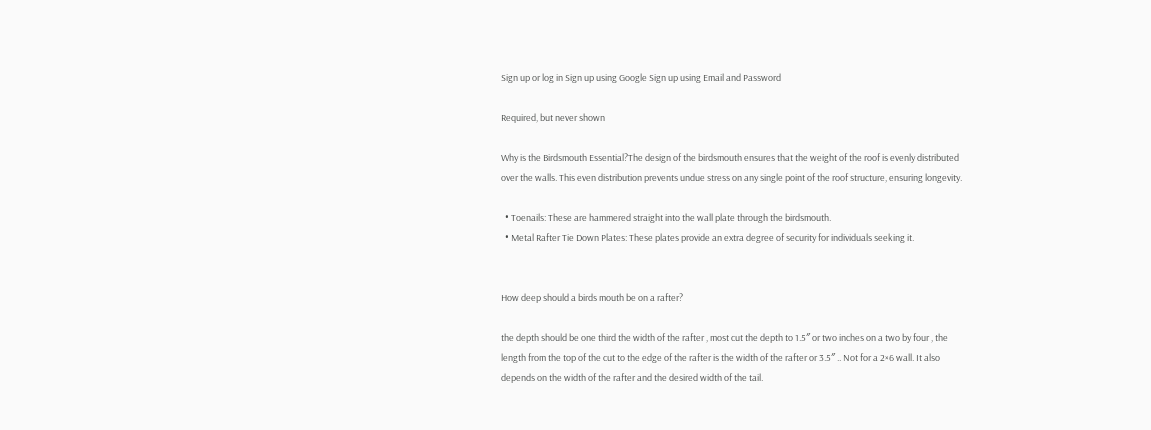Sign up or log in Sign up using Google Sign up using Email and Password

Required, but never shown

Why is the Birdsmouth Essential?The design of the birdsmouth ensures that the weight of the roof is evenly distributed over the walls. This even distribution prevents undue stress on any single point of the roof structure, ensuring longevity.

  • Toenails: These are hammered straight into the wall plate through the birdsmouth.
  • Metal Rafter Tie Down Plates: These plates provide an extra degree of security for individuals seeking it.


How deep should a birds mouth be on a rafter?

the depth should be one third the width of the rafter , most cut the depth to 1.5″ or two inches on a two by four , the length from the top of the cut to the edge of the rafter is the width of the rafter or 3.5″ .. Not for a 2×6 wall. It also depends on the width of the rafter and the desired width of the tail.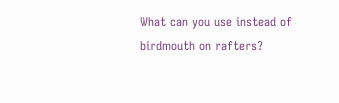What can you use instead of birdmouth on rafters?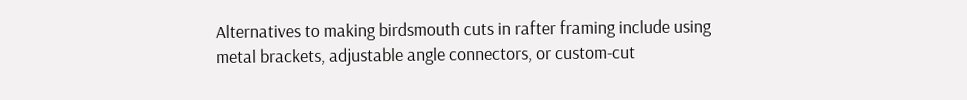Alternatives to making birdsmouth cuts in rafter framing include using metal brackets, adjustable angle connectors, or custom-cut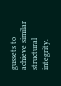gussets to achieve similar structural integrity.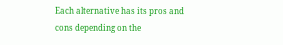Each alternative has its pros and cons depending on the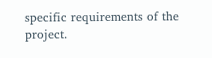specific requirements of the project.